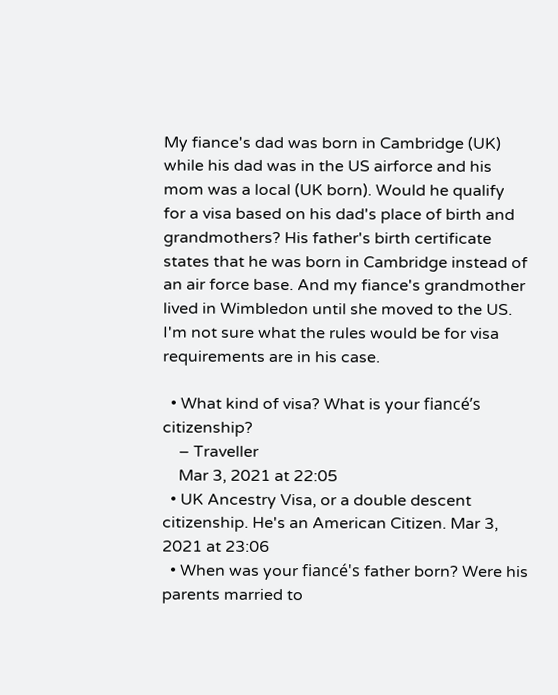My fiance's dad was born in Cambridge (UK) while his dad was in the US airforce and his mom was a local (UK born). Would he qualify for a visa based on his dad's place of birth and grandmothers? His father's birth certificate states that he was born in Cambridge instead of an air force base. And my fiance's grandmother lived in Wimbledon until she moved to the US. I'm not sure what the rules would be for visa requirements are in his case.

  • What kind of visa? What is your fiancé’s citizenship?
    – Traveller
    Mar 3, 2021 at 22:05
  • UK Ancestry Visa, or a double descent citizenship. He's an American Citizen. Mar 3, 2021 at 23:06
  • When was your fiancé's father born? Were his parents married to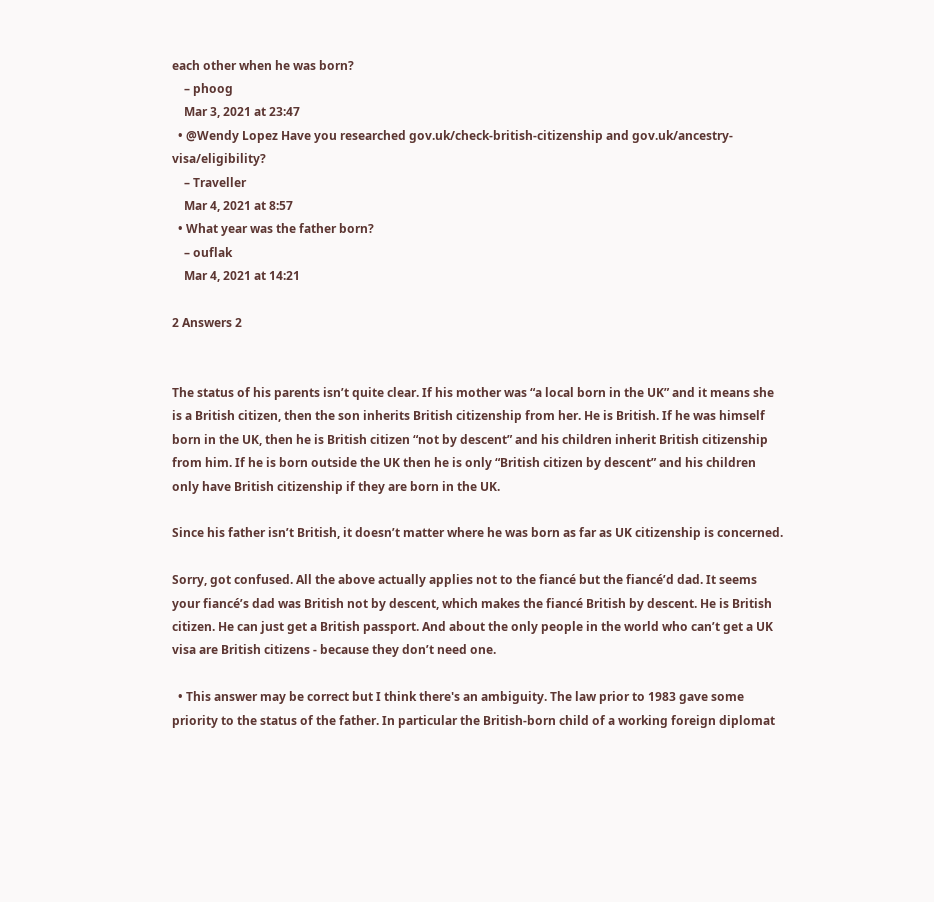each other when he was born?
    – phoog
    Mar 3, 2021 at 23:47
  • @Wendy Lopez Have you researched gov.uk/check-british-citizenship and gov.uk/ancestry-visa/eligibility?
    – Traveller
    Mar 4, 2021 at 8:57
  • What year was the father born?
    – ouflak
    Mar 4, 2021 at 14:21

2 Answers 2


The status of his parents isn’t quite clear. If his mother was “a local born in the UK” and it means she is a British citizen, then the son inherits British citizenship from her. He is British. If he was himself born in the UK, then he is British citizen “not by descent” and his children inherit British citizenship from him. If he is born outside the UK then he is only “British citizen by descent” and his children only have British citizenship if they are born in the UK.

Since his father isn’t British, it doesn’t matter where he was born as far as UK citizenship is concerned.

Sorry, got confused. All the above actually applies not to the fiancé but the fiancé’d dad. It seems your fiancé’s dad was British not by descent, which makes the fiancé British by descent. He is British citizen. He can just get a British passport. And about the only people in the world who can’t get a UK visa are British citizens - because they don’t need one.

  • This answer may be correct but I think there's an ambiguity. The law prior to 1983 gave some priority to the status of the father. In particular the British-born child of a working foreign diplomat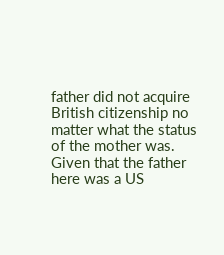father did not acquire British citizenship no matter what the status of the mother was. Given that the father here was a US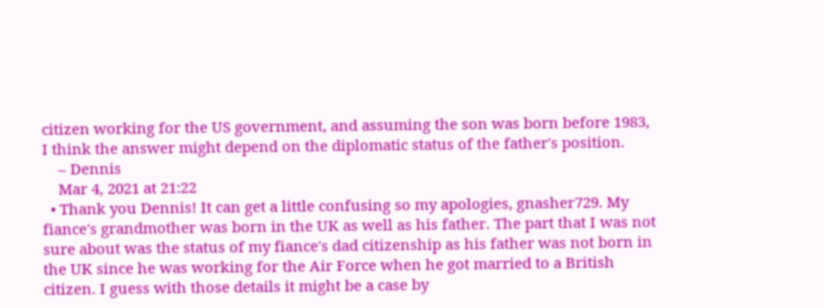citizen working for the US government, and assuming the son was born before 1983, I think the answer might depend on the diplomatic status of the father's position.
    – Dennis
    Mar 4, 2021 at 21:22
  • Thank you Dennis! It can get a little confusing so my apologies, gnasher729. My fiance's grandmother was born in the UK as well as his father. The part that I was not sure about was the status of my fiance's dad citizenship as his father was not born in the UK since he was working for the Air Force when he got married to a British citizen. I guess with those details it might be a case by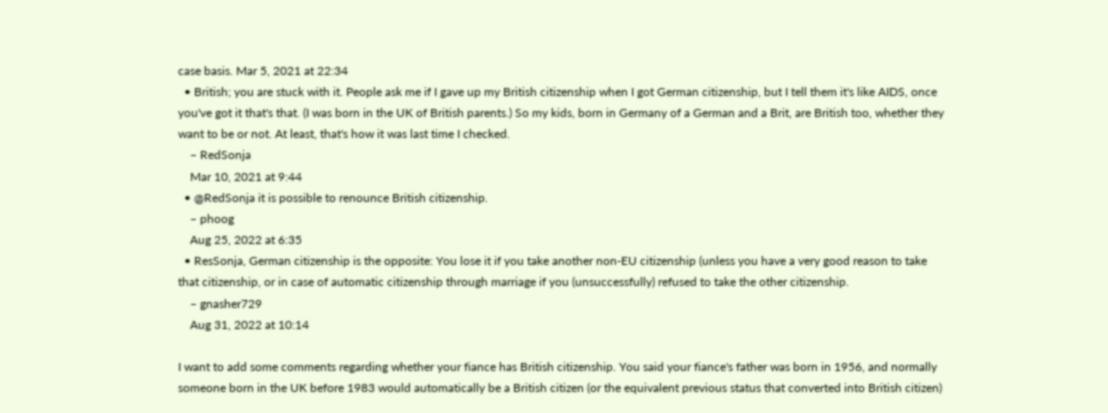case basis. Mar 5, 2021 at 22:34
  • British; you are stuck with it. People ask me if I gave up my British citizenship when I got German citizenship, but I tell them it's like AIDS, once you've got it that's that. (I was born in the UK of British parents.) So my kids, born in Germany of a German and a Brit, are British too, whether they want to be or not. At least, that's how it was last time I checked.
    – RedSonja
    Mar 10, 2021 at 9:44
  • @RedSonja it is possible to renounce British citizenship.
    – phoog
    Aug 25, 2022 at 6:35
  • ResSonja, German citizenship is the opposite: You lose it if you take another non-EU citizenship (unless you have a very good reason to take that citizenship, or in case of automatic citizenship through marriage if you (unsuccessfully) refused to take the other citizenship.
    – gnasher729
    Aug 31, 2022 at 10:14

I want to add some comments regarding whether your fiance has British citizenship. You said your fiance's father was born in 1956, and normally someone born in the UK before 1983 would automatically be a British citizen (or the equivalent previous status that converted into British citizen)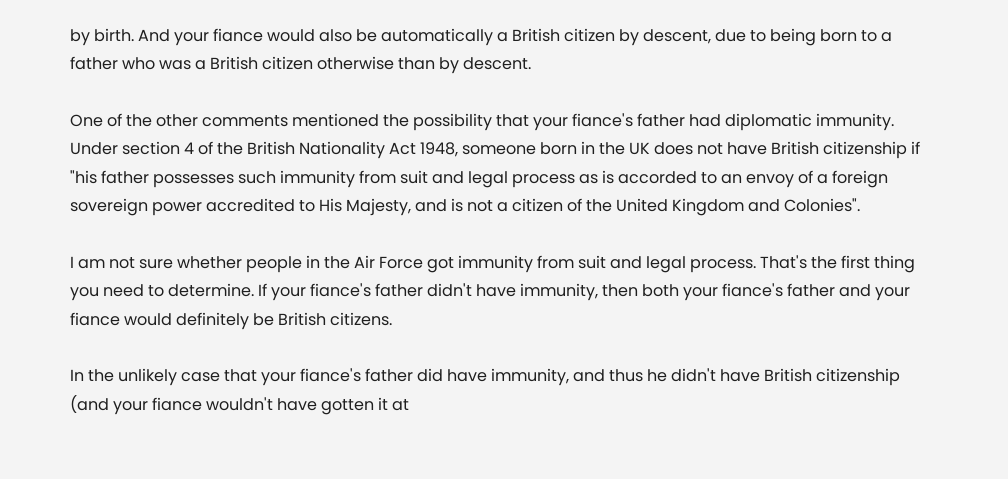by birth. And your fiance would also be automatically a British citizen by descent, due to being born to a father who was a British citizen otherwise than by descent.

One of the other comments mentioned the possibility that your fiance's father had diplomatic immunity. Under section 4 of the British Nationality Act 1948, someone born in the UK does not have British citizenship if "his father possesses such immunity from suit and legal process as is accorded to an envoy of a foreign sovereign power accredited to His Majesty, and is not a citizen of the United Kingdom and Colonies".

I am not sure whether people in the Air Force got immunity from suit and legal process. That's the first thing you need to determine. If your fiance's father didn't have immunity, then both your fiance's father and your fiance would definitely be British citizens.

In the unlikely case that your fiance's father did have immunity, and thus he didn't have British citizenship (and your fiance wouldn't have gotten it at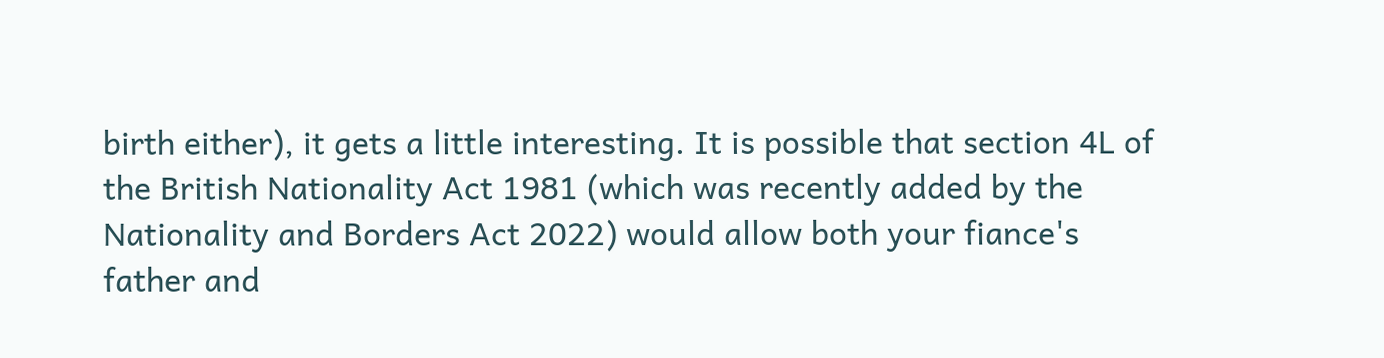birth either), it gets a little interesting. It is possible that section 4L of the British Nationality Act 1981 (which was recently added by the Nationality and Borders Act 2022) would allow both your fiance's father and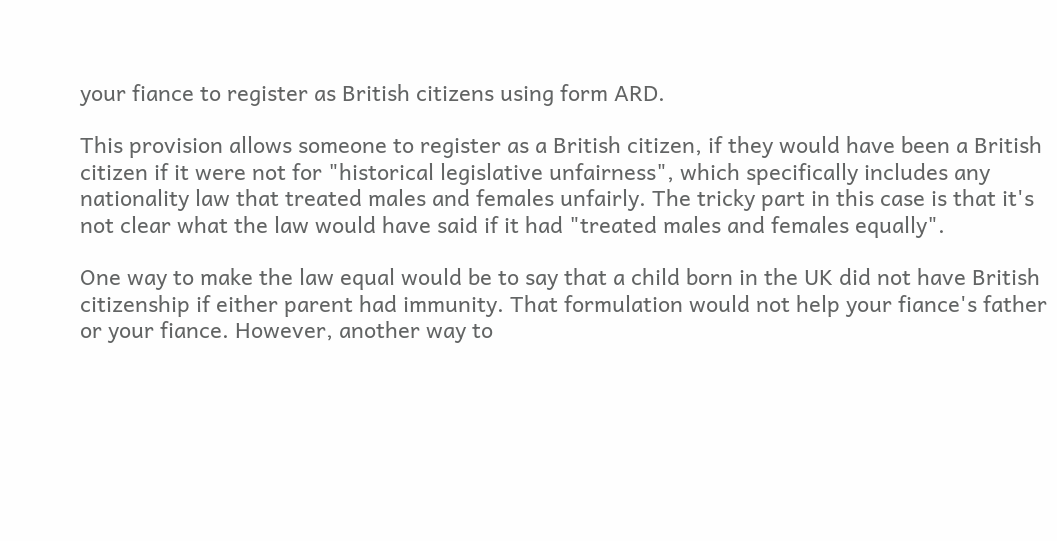your fiance to register as British citizens using form ARD.

This provision allows someone to register as a British citizen, if they would have been a British citizen if it were not for "historical legislative unfairness", which specifically includes any nationality law that treated males and females unfairly. The tricky part in this case is that it's not clear what the law would have said if it had "treated males and females equally".

One way to make the law equal would be to say that a child born in the UK did not have British citizenship if either parent had immunity. That formulation would not help your fiance's father or your fiance. However, another way to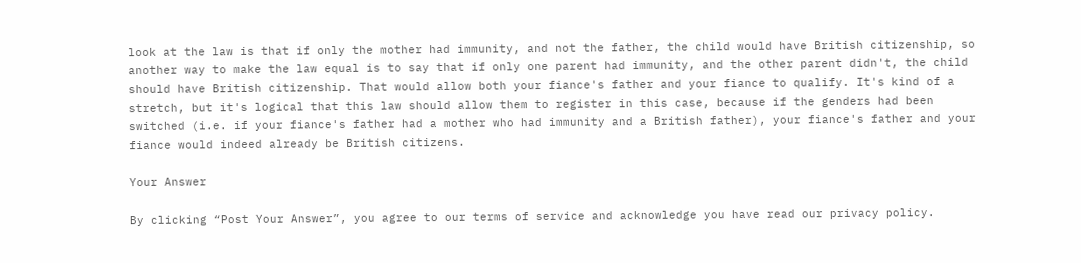look at the law is that if only the mother had immunity, and not the father, the child would have British citizenship, so another way to make the law equal is to say that if only one parent had immunity, and the other parent didn't, the child should have British citizenship. That would allow both your fiance's father and your fiance to qualify. It's kind of a stretch, but it's logical that this law should allow them to register in this case, because if the genders had been switched (i.e. if your fiance's father had a mother who had immunity and a British father), your fiance's father and your fiance would indeed already be British citizens.

Your Answer

By clicking “Post Your Answer”, you agree to our terms of service and acknowledge you have read our privacy policy.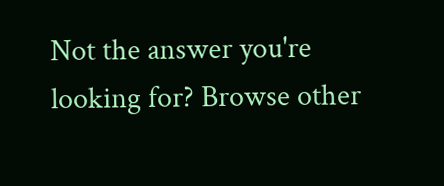Not the answer you're looking for? Browse other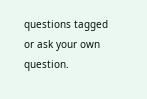questions tagged or ask your own question.